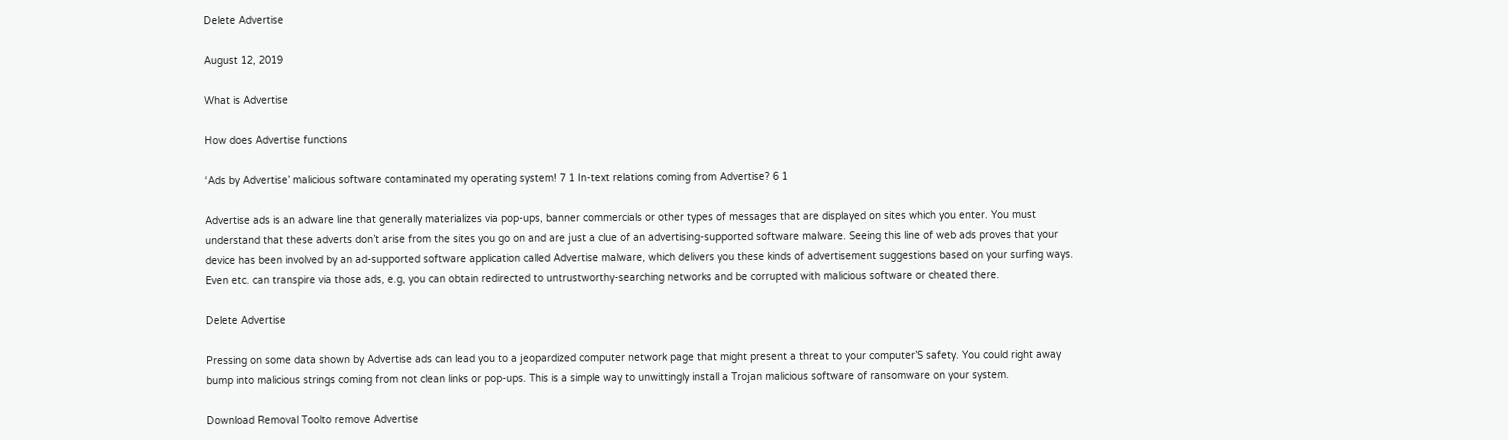Delete Advertise

August 12, 2019

What is Advertise

How does Advertise functions

‘Ads by Advertise’ malicious software contaminated my operating system! 7 1 In-text relations coming from Advertise? 6 1

Advertise ads is an adware line that generally materializes via pop-ups, banner commercials or other types of messages that are displayed on sites which you enter. You must understand that these adverts don’t arise from the sites you go on and are just a clue of an advertising-supported software malware. Seeing this line of web ads proves that your device has been involved by an ad-supported software application called Advertise malware, which delivers you these kinds of advertisement suggestions based on your surfing ways. Even etc. can transpire via those ads, e.g, you can obtain redirected to untrustworthy-searching networks and be corrupted with malicious software or cheated there.

Delete Advertise

Pressing on some data shown by Advertise ads can lead you to a jeopardized computer network page that might present a threat to your computer’S safety. You could right away bump into malicious strings coming from not clean links or pop-ups. This is a simple way to unwittingly install a Trojan malicious software of ransomware on your system.

Download Removal Toolto remove Advertise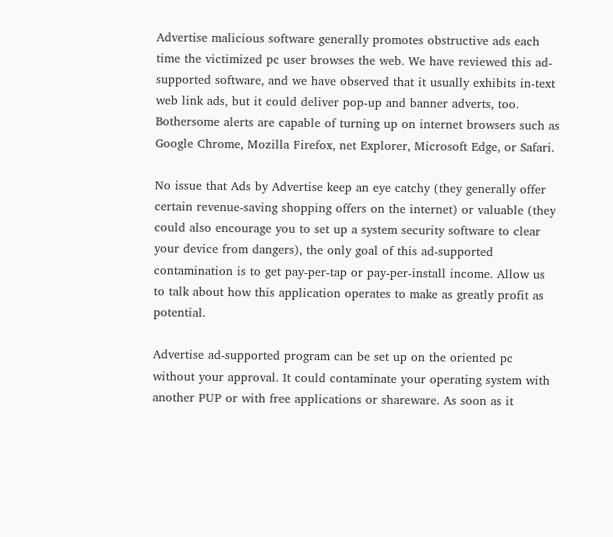Advertise malicious software generally promotes obstructive ads each time the victimized pc user browses the web. We have reviewed this ad-supported software, and we have observed that it usually exhibits in-text web link ads, but it could deliver pop-up and banner adverts, too. Bothersome alerts are capable of turning up on internet browsers such as Google Chrome, Mozilla Firefox, net Explorer, Microsoft Edge, or Safari.

No issue that Ads by Advertise keep an eye catchy (they generally offer certain revenue-saving shopping offers on the internet) or valuable (they could also encourage you to set up a system security software to clear your device from dangers), the only goal of this ad-supported contamination is to get pay-per-tap or pay-per-install income. Allow us to talk about how this application operates to make as greatly profit as potential.

Advertise ad-supported program can be set up on the oriented pc without your approval. It could contaminate your operating system with another PUP or with free applications or shareware. As soon as it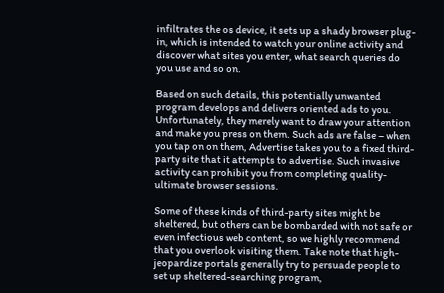infiltrates the os device, it sets up a shady browser plug-in, which is intended to watch your online activity and discover what sites you enter, what search queries do you use and so on.

Based on such details, this potentially unwanted program develops and delivers oriented ads to you. Unfortunately, they merely want to draw your attention and make you press on them. Such ads are false – when you tap on on them, Advertise takes you to a fixed third-party site that it attempts to advertise. Such invasive activity can prohibit you from completing quality-ultimate browser sessions.

Some of these kinds of third-party sites might be sheltered, but others can be bombarded with not safe or even infectious web content, so we highly recommend that you overlook visiting them. Take note that high-jeopardize portals generally try to persuade people to set up sheltered-searching program,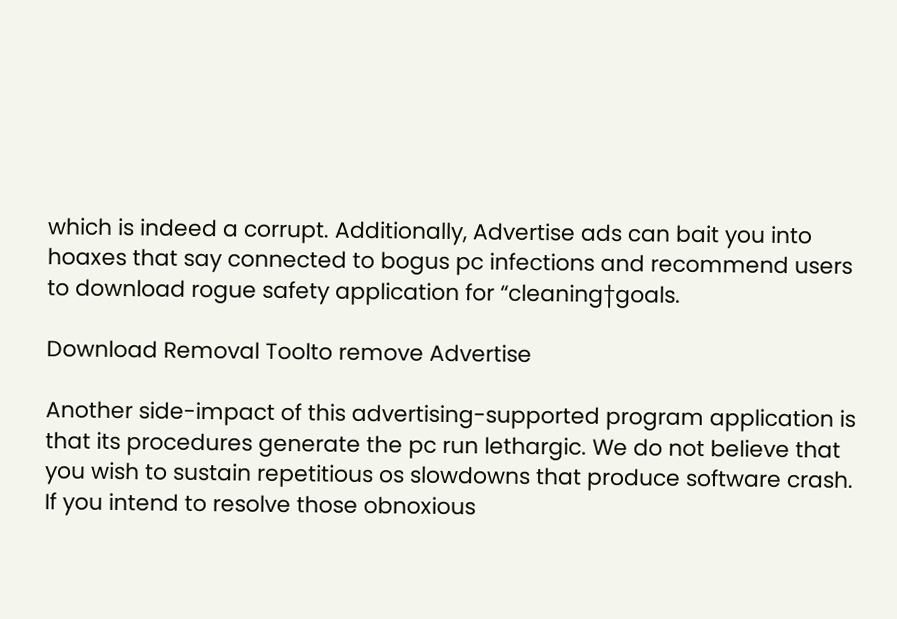which is indeed a corrupt. Additionally, Advertise ads can bait you into hoaxes that say connected to bogus pc infections and recommend users to download rogue safety application for “cleaning†goals.

Download Removal Toolto remove Advertise

Another side-impact of this advertising-supported program application is that its procedures generate the pc run lethargic. We do not believe that you wish to sustain repetitious os slowdowns that produce software crash. If you intend to resolve those obnoxious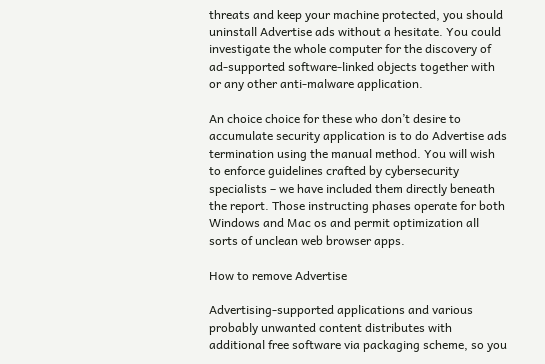threats and keep your machine protected, you should uninstall Advertise ads without a hesitate. You could investigate the whole computer for the discovery of ad-supported software-linked objects together with or any other anti-malware application.

An choice choice for these who don’t desire to accumulate security application is to do Advertise ads termination using the manual method. You will wish to enforce guidelines crafted by cybersecurity specialists – we have included them directly beneath the report. Those instructing phases operate for both Windows and Mac os and permit optimization all sorts of unclean web browser apps.

How to remove Advertise

Advertising-supported applications and various probably unwanted content distributes with additional free software via packaging scheme, so you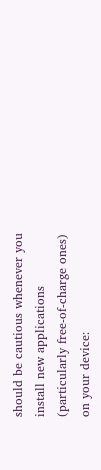should be cautious whenever you install new applications (particularly free-of-charge ones) on your device: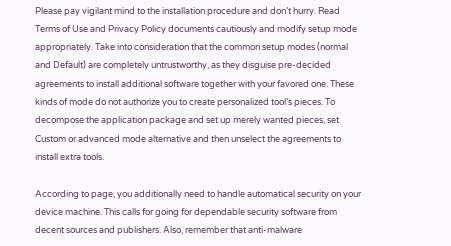Please pay vigilant mind to the installation procedure and don’t hurry. Read Terms of Use and Privacy Policy documents cautiously and modify setup mode appropriately. Take into consideration that the common setup modes (normal and Default) are completely untrustworthy, as they disguise pre-decided agreements to install additional software together with your favored one. These kinds of mode do not authorize you to create personalized tool’s pieces. To decompose the application package and set up merely wanted pieces, set Custom or advanced mode alternative and then unselect the agreements to install extra tools.

According to page, you additionally need to handle automatical security on your device machine. This calls for going for dependable security software from decent sources and publishers. Also, remember that anti-malware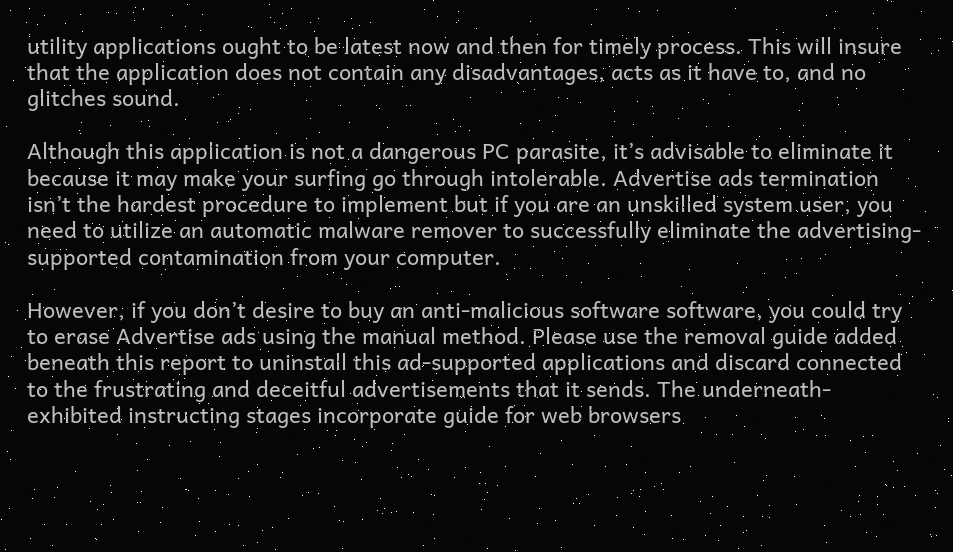utility applications ought to be latest now and then for timely process. This will insure that the application does not contain any disadvantages, acts as it have to, and no glitches sound.

Although this application is not a dangerous PC parasite, it’s advisable to eliminate it because it may make your surfing go through intolerable. Advertise ads termination isn’t the hardest procedure to implement but if you are an unskilled system user, you need to utilize an automatic malware remover to successfully eliminate the advertising-supported contamination from your computer.

However, if you don’t desire to buy an anti-malicious software software, you could try to erase Advertise ads using the manual method. Please use the removal guide added beneath this report to uninstall this ad-supported applications and discard connected to the frustrating and deceitful advertisements that it sends. The underneath-exhibited instructing stages incorporate guide for web browsers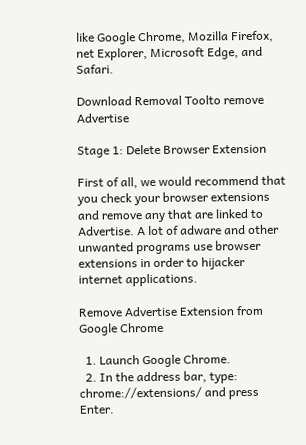like Google Chrome, Mozilla Firefox, net Explorer, Microsoft Edge, and Safari.

Download Removal Toolto remove Advertise

Stage 1: Delete Browser Extension

First of all, we would recommend that you check your browser extensions and remove any that are linked to Advertise. A lot of adware and other unwanted programs use browser extensions in order to hijacker internet applications.

Remove Advertise Extension from Google Chrome

  1. Launch Google Chrome.
  2. In the address bar, type: chrome://extensions/ and press Enter.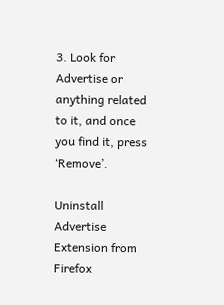3. Look for Advertise or anything related to it, and once you find it, press ‘Remove’.

Uninstall Advertise Extension from Firefox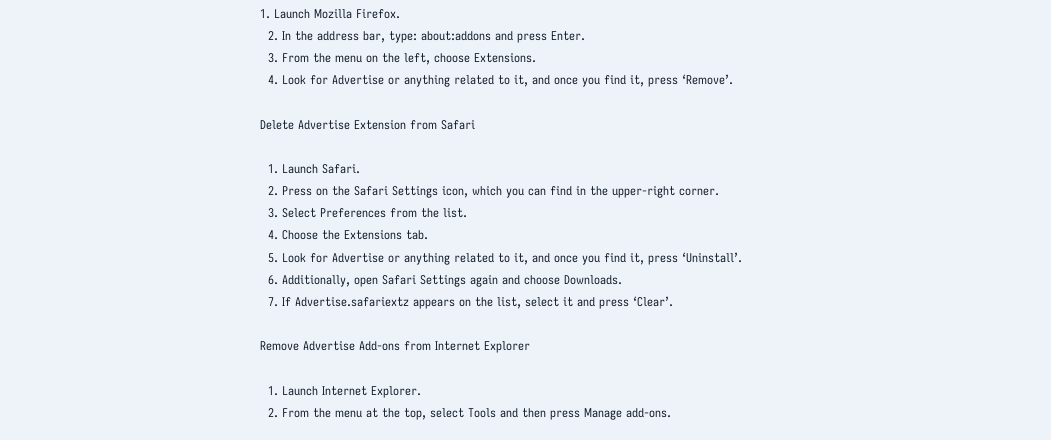1. Launch Mozilla Firefox.
  2. In the address bar, type: about:addons and press Enter.
  3. From the menu on the left, choose Extensions.
  4. Look for Advertise or anything related to it, and once you find it, press ‘Remove’.

Delete Advertise Extension from Safari

  1. Launch Safari.
  2. Press on the Safari Settings icon, which you can find in the upper-right corner.
  3. Select Preferences from the list.
  4. Choose the Extensions tab.
  5. Look for Advertise or anything related to it, and once you find it, press ‘Uninstall’.
  6. Additionally, open Safari Settings again and choose Downloads.
  7. If Advertise.safariextz appears on the list, select it and press ‘Clear’.

Remove Advertise Add-ons from Internet Explorer

  1. Launch Internet Explorer.
  2. From the menu at the top, select Tools and then press Manage add-ons.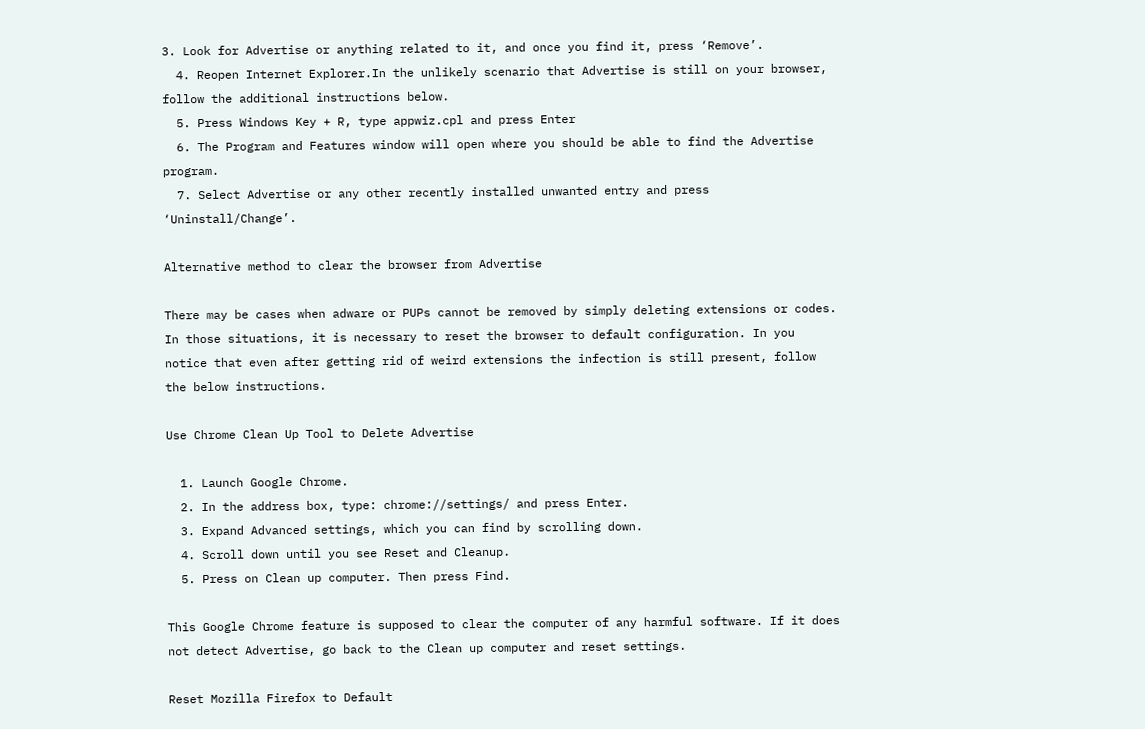3. Look for Advertise or anything related to it, and once you find it, press ‘Remove’.
  4. Reopen Internet Explorer.In the unlikely scenario that Advertise is still on your browser, follow the additional instructions below.
  5. Press Windows Key + R, type appwiz.cpl and press Enter
  6. The Program and Features window will open where you should be able to find the Advertise program.
  7. Select Advertise or any other recently installed unwanted entry and press ‘Uninstall/Change’.

Alternative method to clear the browser from Advertise

There may be cases when adware or PUPs cannot be removed by simply deleting extensions or codes. In those situations, it is necessary to reset the browser to default configuration. In you notice that even after getting rid of weird extensions the infection is still present, follow the below instructions.

Use Chrome Clean Up Tool to Delete Advertise

  1. Launch Google Chrome.
  2. In the address box, type: chrome://settings/ and press Enter.
  3. Expand Advanced settings, which you can find by scrolling down.
  4. Scroll down until you see Reset and Cleanup.
  5. Press on Clean up computer. Then press Find.

This Google Chrome feature is supposed to clear the computer of any harmful software. If it does not detect Advertise, go back to the Clean up computer and reset settings.

Reset Mozilla Firefox to Default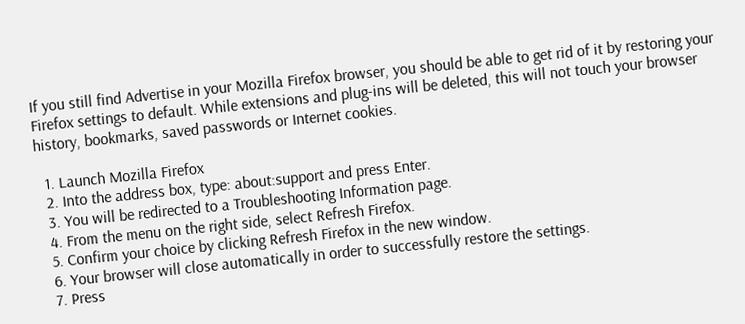If you still find Advertise in your Mozilla Firefox browser, you should be able to get rid of it by restoring your Firefox settings to default. While extensions and plug-ins will be deleted, this will not touch your browser history, bookmarks, saved passwords or Internet cookies.

  1. Launch Mozilla Firefox
  2. Into the address box, type: about:support and press Enter.
  3. You will be redirected to a Troubleshooting Information page.
  4. From the menu on the right side, select Refresh Firefox.
  5. Confirm your choice by clicking Refresh Firefox in the new window.
  6. Your browser will close automatically in order to successfully restore the settings.
  7. Press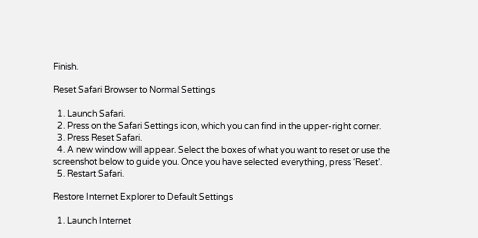Finish.

Reset Safari Browser to Normal Settings

  1. Launch Safari.
  2. Press on the Safari Settings icon, which you can find in the upper-right corner.
  3. Press Reset Safari.
  4. A new window will appear. Select the boxes of what you want to reset or use the screenshot below to guide you. Once you have selected everything, press ‘Reset’.
  5. Restart Safari.

Restore Internet Explorer to Default Settings

  1. Launch Internet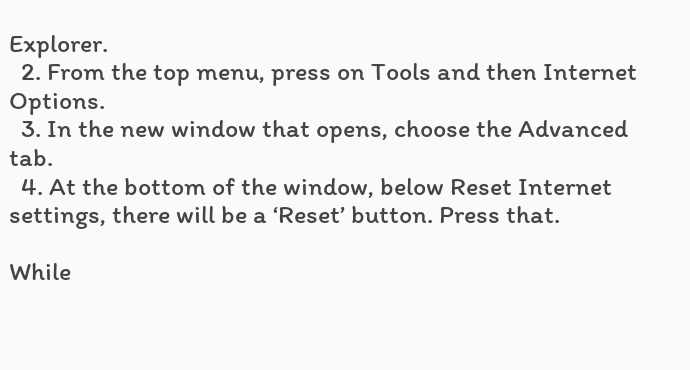Explorer.
  2. From the top menu, press on Tools and then Internet Options.
  3. In the new window that opens, choose the Advanced tab.
  4. At the bottom of the window, below Reset Internet settings, there will be a ‘Reset’ button. Press that.

While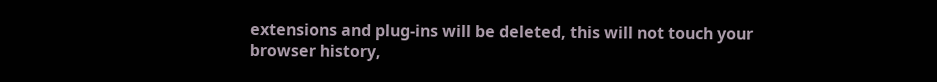extensions and plug-ins will be deleted, this will not touch your browser history,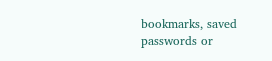bookmarks, saved passwords or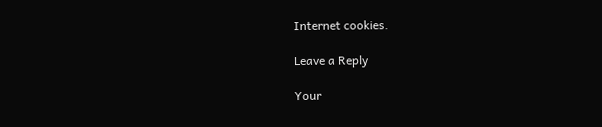Internet cookies.

Leave a Reply

Your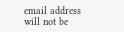email address will not be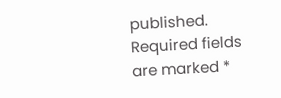published. Required fields are marked *